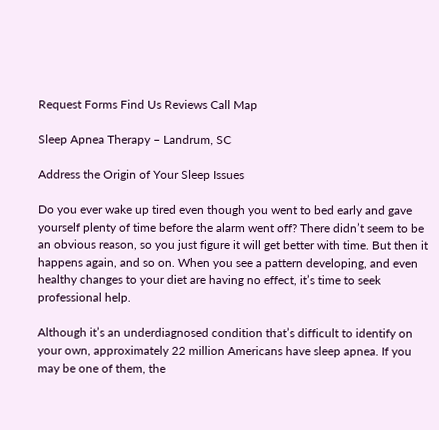Request Forms Find Us Reviews Call Map

Sleep Apnea Therapy – Landrum, SC

Address the Origin of Your Sleep Issues

Do you ever wake up tired even though you went to bed early and gave yourself plenty of time before the alarm went off? There didn’t seem to be an obvious reason, so you just figure it will get better with time. But then it happens again, and so on. When you see a pattern developing, and even healthy changes to your diet are having no effect, it’s time to seek professional help.

Although it’s an underdiagnosed condition that’s difficult to identify on your own, approximately 22 million Americans have sleep apnea. If you may be one of them, the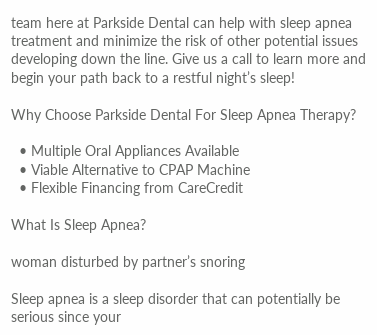team here at Parkside Dental can help with sleep apnea treatment and minimize the risk of other potential issues developing down the line. Give us a call to learn more and begin your path back to a restful night’s sleep!

Why Choose Parkside Dental For Sleep Apnea Therapy?

  • Multiple Oral Appliances Available
  • Viable Alternative to CPAP Machine
  • Flexible Financing from CareCredit

What Is Sleep Apnea?

woman disturbed by partner’s snoring

Sleep apnea is a sleep disorder that can potentially be serious since your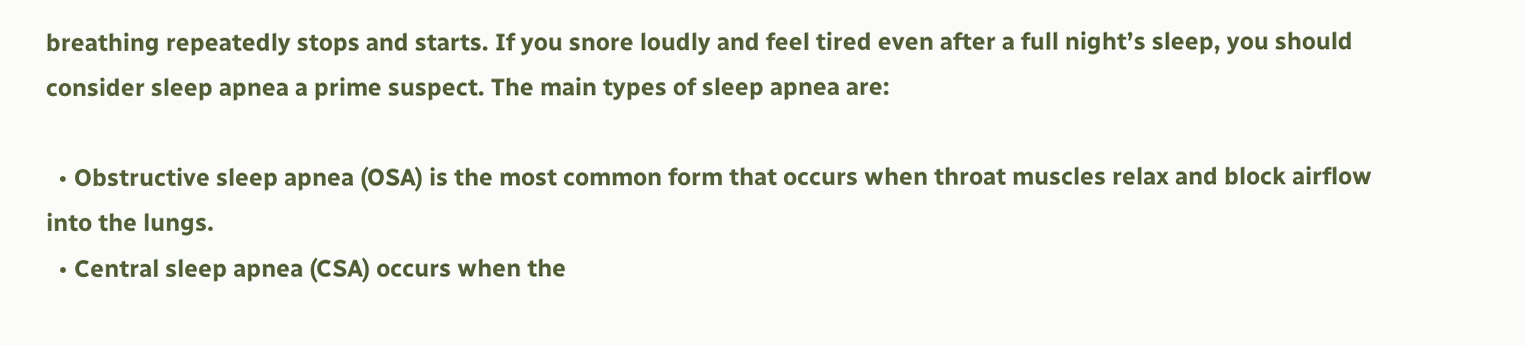breathing repeatedly stops and starts. If you snore loudly and feel tired even after a full night’s sleep, you should consider sleep apnea a prime suspect. The main types of sleep apnea are:

  • Obstructive sleep apnea (OSA) is the most common form that occurs when throat muscles relax and block airflow into the lungs.
  • Central sleep apnea (CSA) occurs when the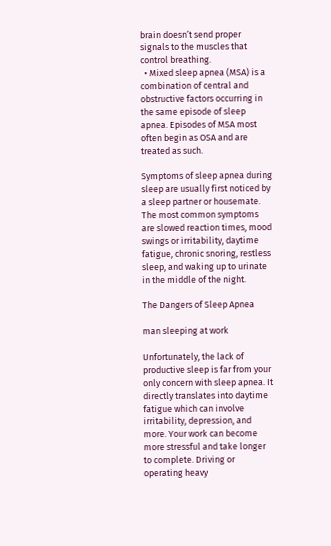brain doesn’t send proper signals to the muscles that control breathing.
  • Mixed sleep apnea (MSA) is a combination of central and obstructive factors occurring in the same episode of sleep apnea. Episodes of MSA most often begin as OSA and are treated as such.

Symptoms of sleep apnea during sleep are usually first noticed by a sleep partner or housemate. The most common symptoms are slowed reaction times, mood swings or irritability, daytime fatigue, chronic snoring, restless sleep, and waking up to urinate in the middle of the night.

The Dangers of Sleep Apnea

man sleeping at work

Unfortunately, the lack of productive sleep is far from your only concern with sleep apnea. It directly translates into daytime fatigue which can involve irritability, depression, and more. Your work can become more stressful and take longer to complete. Driving or operating heavy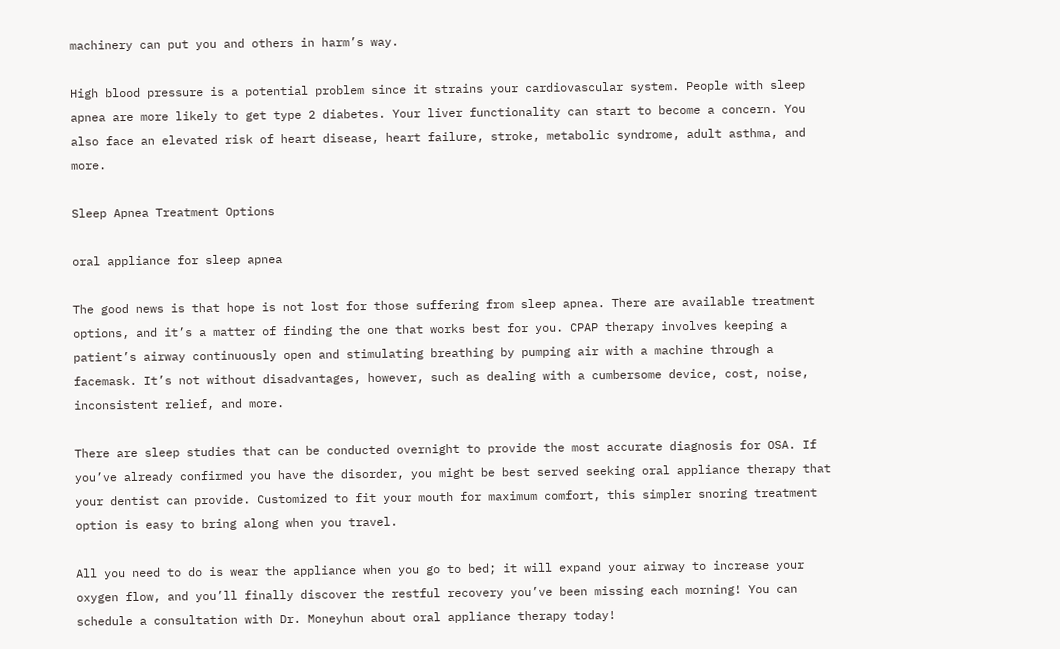machinery can put you and others in harm’s way.

High blood pressure is a potential problem since it strains your cardiovascular system. People with sleep apnea are more likely to get type 2 diabetes. Your liver functionality can start to become a concern. You also face an elevated risk of heart disease, heart failure, stroke, metabolic syndrome, adult asthma, and more.

Sleep Apnea Treatment Options

oral appliance for sleep apnea

The good news is that hope is not lost for those suffering from sleep apnea. There are available treatment options, and it’s a matter of finding the one that works best for you. CPAP therapy involves keeping a patient’s airway continuously open and stimulating breathing by pumping air with a machine through a facemask. It’s not without disadvantages, however, such as dealing with a cumbersome device, cost, noise, inconsistent relief, and more.

There are sleep studies that can be conducted overnight to provide the most accurate diagnosis for OSA. If you’ve already confirmed you have the disorder, you might be best served seeking oral appliance therapy that your dentist can provide. Customized to fit your mouth for maximum comfort, this simpler snoring treatment option is easy to bring along when you travel.

All you need to do is wear the appliance when you go to bed; it will expand your airway to increase your oxygen flow, and you’ll finally discover the restful recovery you’ve been missing each morning! You can schedule a consultation with Dr. Moneyhun about oral appliance therapy today!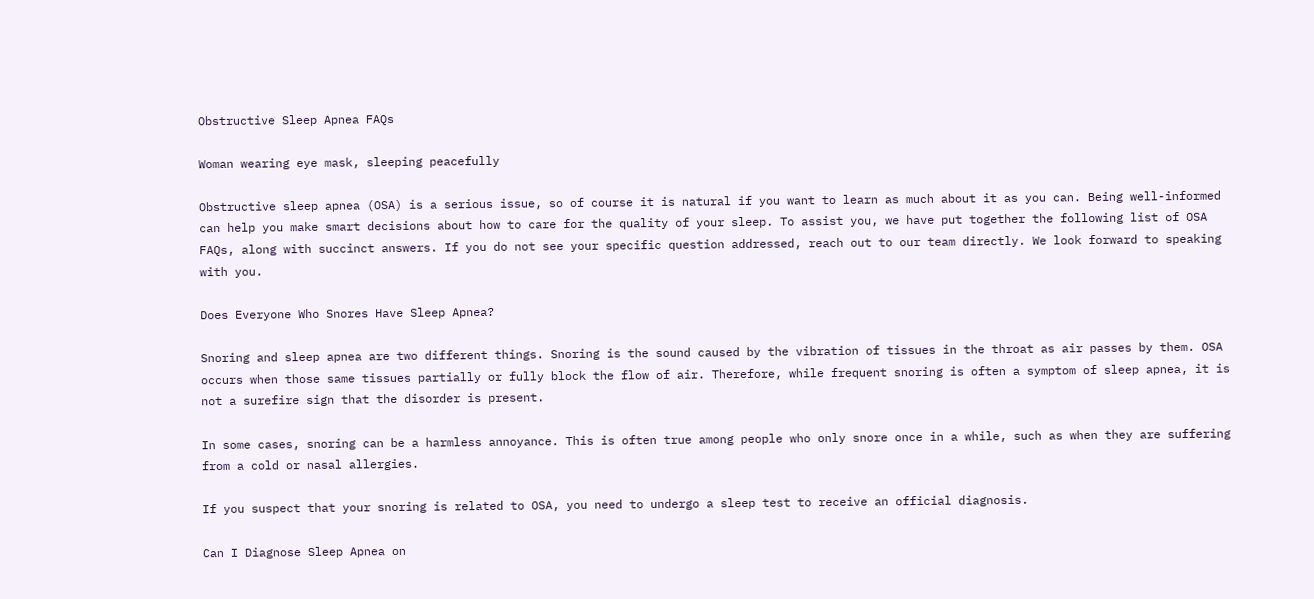Obstructive Sleep Apnea FAQs

Woman wearing eye mask, sleeping peacefully

Obstructive sleep apnea (OSA) is a serious issue, so of course it is natural if you want to learn as much about it as you can. Being well-informed can help you make smart decisions about how to care for the quality of your sleep. To assist you, we have put together the following list of OSA FAQs, along with succinct answers. If you do not see your specific question addressed, reach out to our team directly. We look forward to speaking with you.

Does Everyone Who Snores Have Sleep Apnea?

Snoring and sleep apnea are two different things. Snoring is the sound caused by the vibration of tissues in the throat as air passes by them. OSA occurs when those same tissues partially or fully block the flow of air. Therefore, while frequent snoring is often a symptom of sleep apnea, it is not a surefire sign that the disorder is present.

In some cases, snoring can be a harmless annoyance. This is often true among people who only snore once in a while, such as when they are suffering from a cold or nasal allergies.

If you suspect that your snoring is related to OSA, you need to undergo a sleep test to receive an official diagnosis.

Can I Diagnose Sleep Apnea on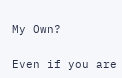My Own?

Even if you are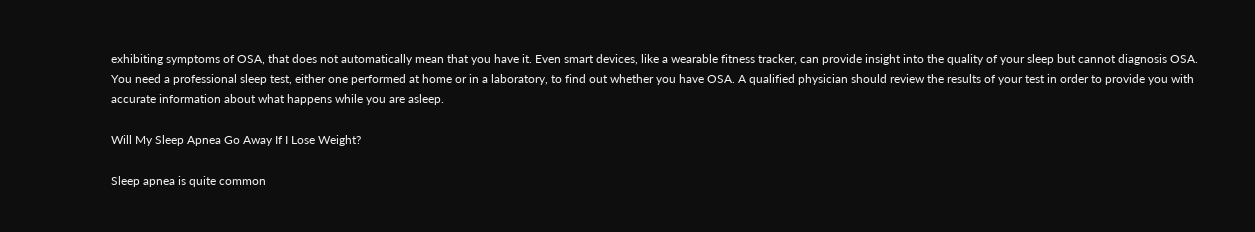exhibiting symptoms of OSA, that does not automatically mean that you have it. Even smart devices, like a wearable fitness tracker, can provide insight into the quality of your sleep but cannot diagnosis OSA. You need a professional sleep test, either one performed at home or in a laboratory, to find out whether you have OSA. A qualified physician should review the results of your test in order to provide you with accurate information about what happens while you are asleep.

Will My Sleep Apnea Go Away If I Lose Weight?

Sleep apnea is quite common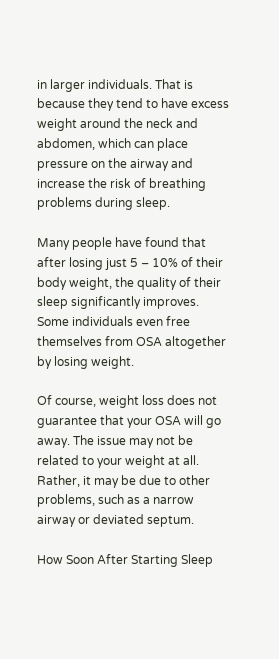in larger individuals. That is because they tend to have excess weight around the neck and abdomen, which can place pressure on the airway and increase the risk of breathing problems during sleep.

Many people have found that after losing just 5 – 10% of their body weight, the quality of their sleep significantly improves. Some individuals even free themselves from OSA altogether by losing weight.

Of course, weight loss does not guarantee that your OSA will go away. The issue may not be related to your weight at all. Rather, it may be due to other problems, such as a narrow airway or deviated septum.

How Soon After Starting Sleep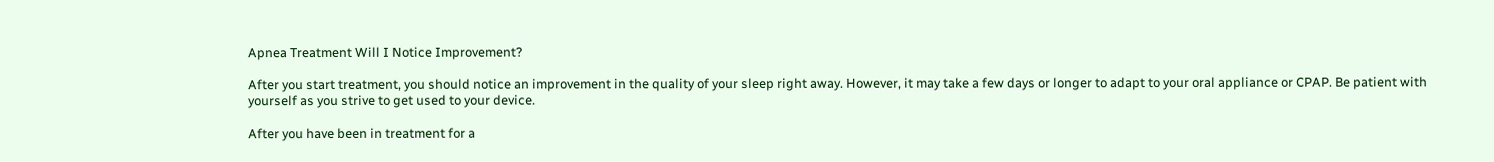Apnea Treatment Will I Notice Improvement?

After you start treatment, you should notice an improvement in the quality of your sleep right away. However, it may take a few days or longer to adapt to your oral appliance or CPAP. Be patient with yourself as you strive to get used to your device.

After you have been in treatment for a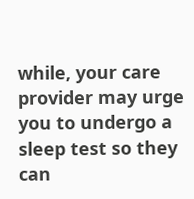while, your care provider may urge you to undergo a sleep test so they can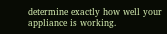determine exactly how well your appliance is working.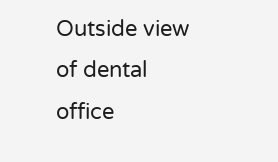Outside view of dental office